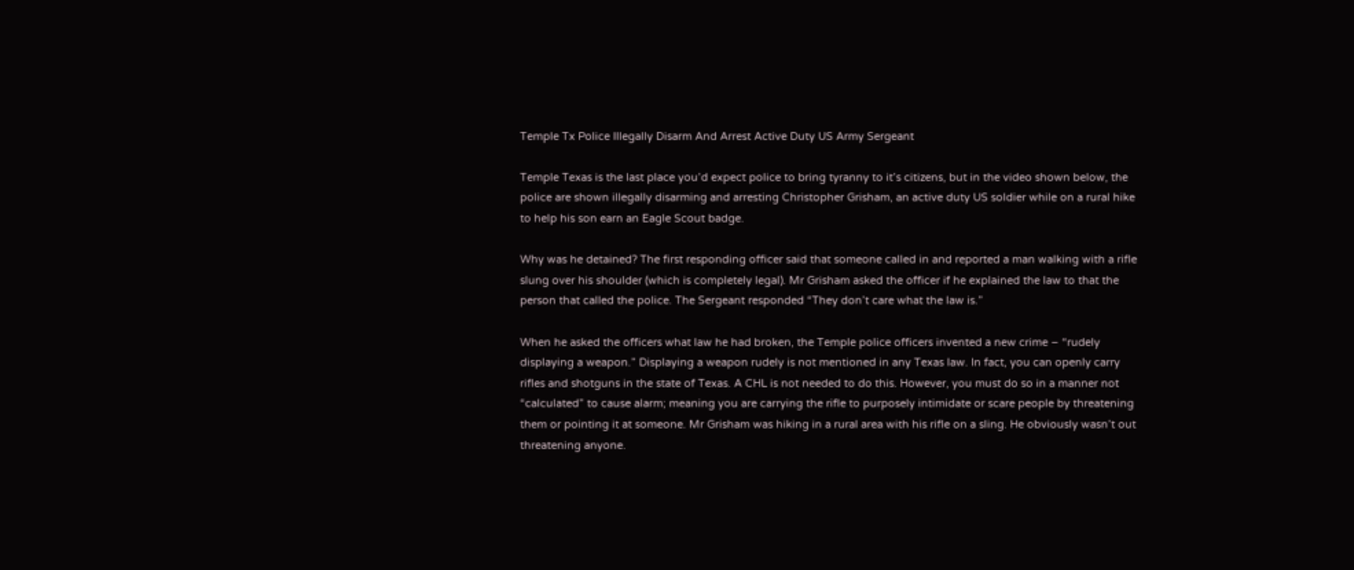Temple Tx Police Illegally Disarm And Arrest Active Duty US Army Sergeant

Temple Texas is the last place you’d expect police to bring tyranny to it’s citizens, but in the video shown below, the police are shown illegally disarming and arresting Christopher Grisham, an active duty US soldier while on a rural hike to help his son earn an Eagle Scout badge.

Why was he detained? The first responding officer said that someone called in and reported a man walking with a rifle slung over his shoulder (which is completely legal). Mr Grisham asked the officer if he explained the law to that the person that called the police. The Sergeant responded “They don’t care what the law is.”

When he asked the officers what law he had broken, the Temple police officers invented a new crime – “rudely displaying a weapon.” Displaying a weapon rudely is not mentioned in any Texas law. In fact, you can openly carry rifles and shotguns in the state of Texas. A CHL is not needed to do this. However, you must do so in a manner not “calculated” to cause alarm; meaning you are carrying the rifle to purposely intimidate or scare people by threatening them or pointing it at someone. Mr Grisham was hiking in a rural area with his rifle on a sling. He obviously wasn’t out threatening anyone.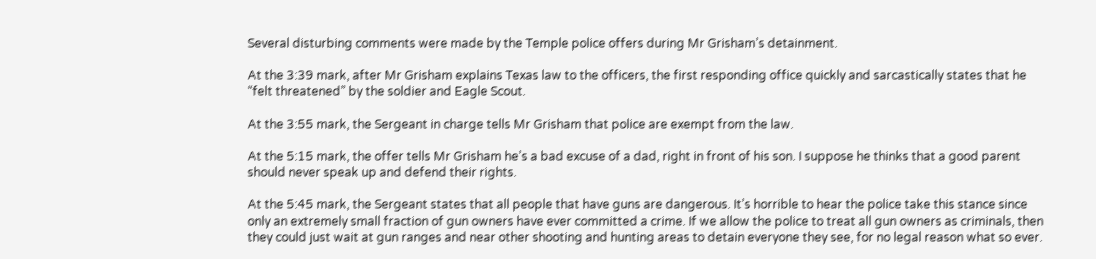Several disturbing comments were made by the Temple police offers during Mr Grisham’s detainment.

At the 3:39 mark, after Mr Grisham explains Texas law to the officers, the first responding office quickly and sarcastically states that he “felt threatened” by the soldier and Eagle Scout.

At the 3:55 mark, the Sergeant in charge tells Mr Grisham that police are exempt from the law.

At the 5:15 mark, the offer tells Mr Grisham he’s a bad excuse of a dad, right in front of his son. I suppose he thinks that a good parent should never speak up and defend their rights.

At the 5:45 mark, the Sergeant states that all people that have guns are dangerous. It’s horrible to hear the police take this stance since only an extremely small fraction of gun owners have ever committed a crime. If we allow the police to treat all gun owners as criminals, then they could just wait at gun ranges and near other shooting and hunting areas to detain everyone they see, for no legal reason what so ever.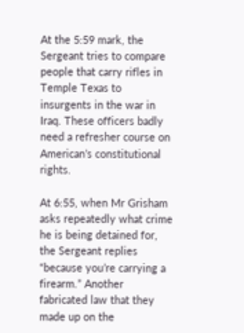At the 5:59 mark, the Sergeant tries to compare people that carry rifles in Temple Texas to insurgents in the war in Iraq. These officers badly need a refresher course on American’s constitutional rights.

At 6:55, when Mr Grisham asks repeatedly what crime he is being detained for, the Sergeant replies “because you’re carrying a firearm.” Another fabricated law that they made up on the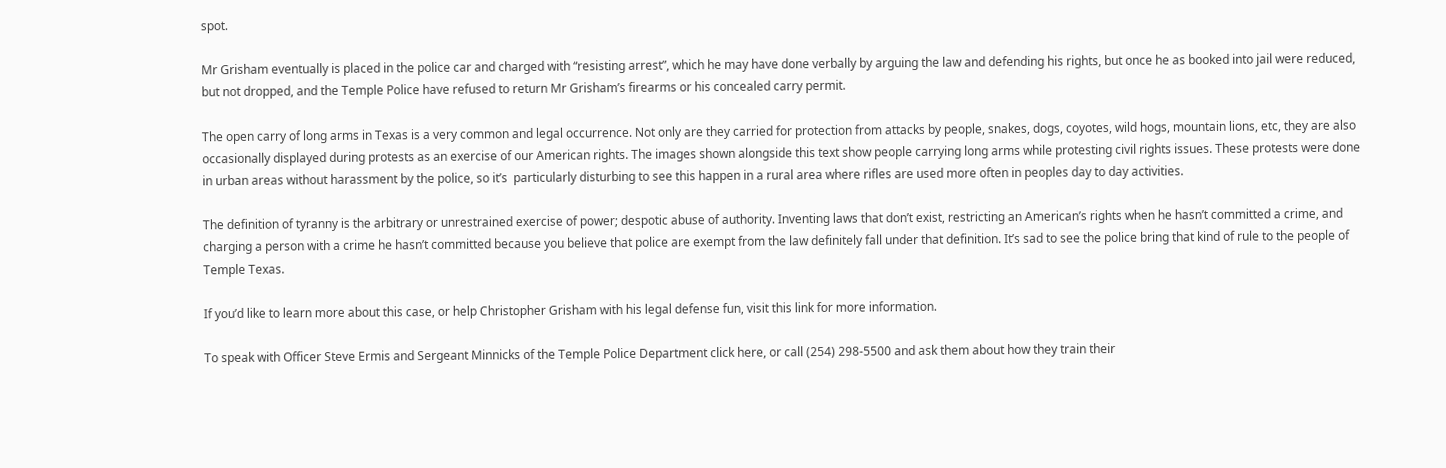spot.

Mr Grisham eventually is placed in the police car and charged with “resisting arrest”, which he may have done verbally by arguing the law and defending his rights, but once he as booked into jail were reduced, but not dropped, and the Temple Police have refused to return Mr Grisham’s firearms or his concealed carry permit.

The open carry of long arms in Texas is a very common and legal occurrence. Not only are they carried for protection from attacks by people, snakes, dogs, coyotes, wild hogs, mountain lions, etc, they are also occasionally displayed during protests as an exercise of our American rights. The images shown alongside this text show people carrying long arms while protesting civil rights issues. These protests were done in urban areas without harassment by the police, so it’s  particularly disturbing to see this happen in a rural area where rifles are used more often in peoples day to day activities.

The definition of tyranny is the arbitrary or unrestrained exercise of power; despotic abuse of authority. Inventing laws that don’t exist, restricting an American’s rights when he hasn’t committed a crime, and charging a person with a crime he hasn’t committed because you believe that police are exempt from the law definitely fall under that definition. It’s sad to see the police bring that kind of rule to the people of Temple Texas.

If you’d like to learn more about this case, or help Christopher Grisham with his legal defense fun, visit this link for more information.

To speak with Officer Steve Ermis and Sergeant Minnicks of the Temple Police Department click here, or call (254) 298-5500 and ask them about how they train their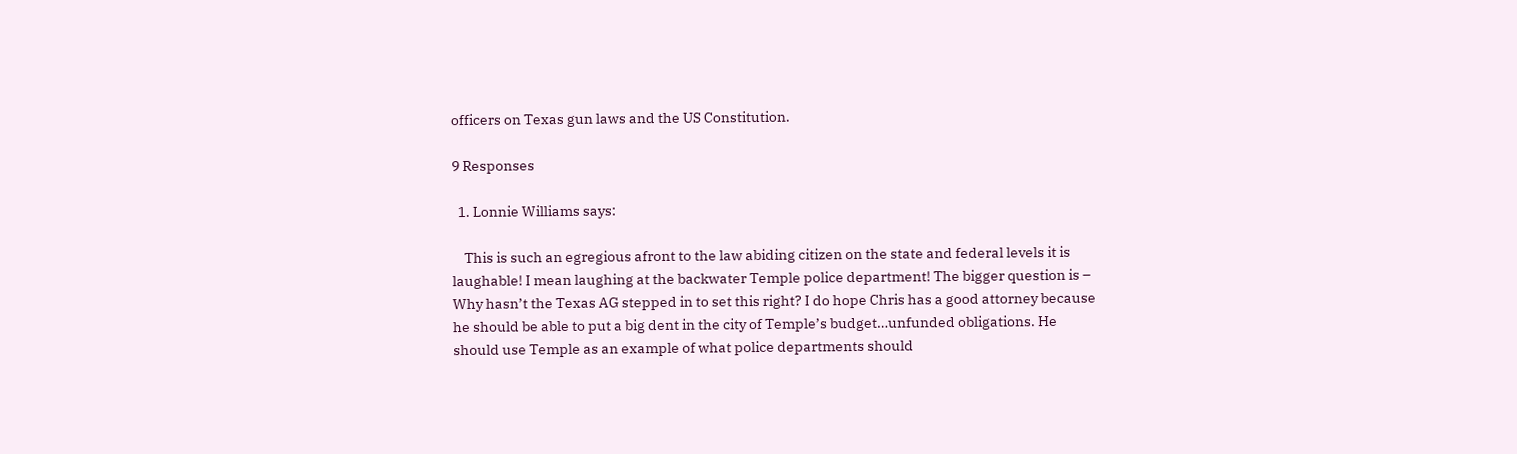officers on Texas gun laws and the US Constitution.

9 Responses

  1. Lonnie Williams says:

    This is such an egregious afront to the law abiding citizen on the state and federal levels it is laughable! I mean laughing at the backwater Temple police department! The bigger question is – Why hasn’t the Texas AG stepped in to set this right? I do hope Chris has a good attorney because he should be able to put a big dent in the city of Temple’s budget…unfunded obligations. He should use Temple as an example of what police departments should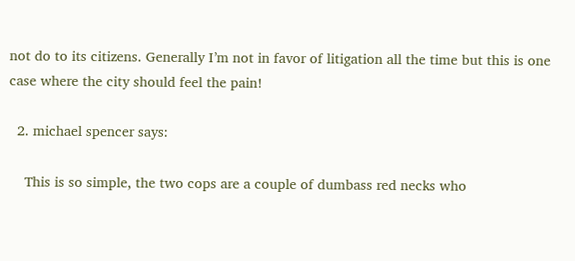not do to its citizens. Generally I’m not in favor of litigation all the time but this is one case where the city should feel the pain!

  2. michael spencer says:

    This is so simple, the two cops are a couple of dumbass red necks who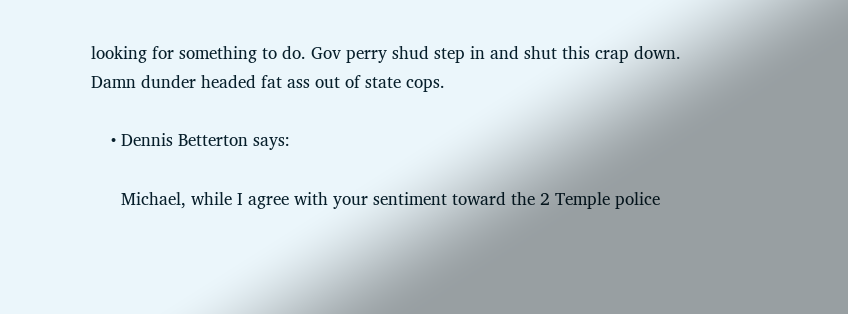looking for something to do. Gov perry shud step in and shut this crap down. Damn dunder headed fat ass out of state cops.

    • Dennis Betterton says:

      Michael, while I agree with your sentiment toward the 2 Temple police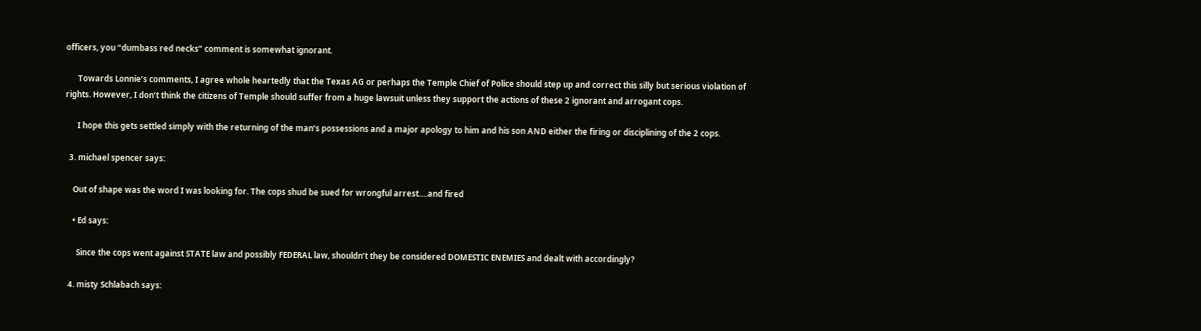officers, you “dumbass red necks” comment is somewhat ignorant.

      Towards Lonnie’s comments, I agree whole heartedly that the Texas AG or perhaps the Temple Chief of Police should step up and correct this silly but serious violation of rights. However, I don’t think the citizens of Temple should suffer from a huge lawsuit unless they support the actions of these 2 ignorant and arrogant cops.

      I hope this gets settled simply with the returning of the man’s possessions and a major apology to him and his son AND either the firing or disciplining of the 2 cops.

  3. michael spencer says:

    Out of shape was the word I was looking for. The cops shud be sued for wrongful arrest….and fired

    • Ed says:

      Since the cops went against STATE law and possibly FEDERAL law, shouldn’t they be considered DOMESTIC ENEMIES and dealt with accordingly?

  4. misty Schlabach says: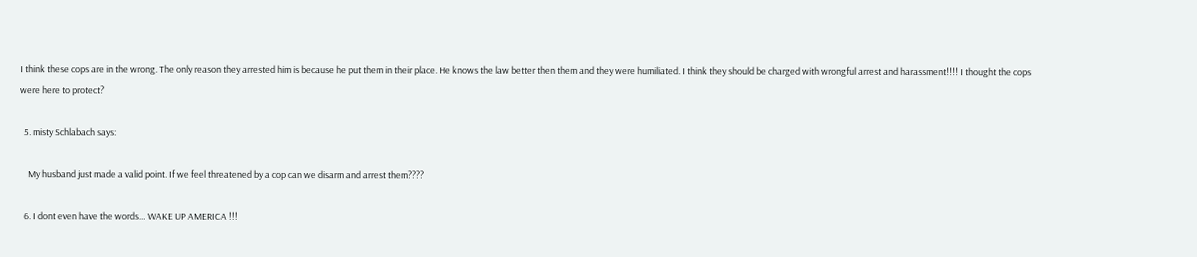I think these cops are in the wrong. The only reason they arrested him is because he put them in their place. He knows the law better then them and they were humiliated. I think they should be charged with wrongful arrest and harassment!!!! I thought the cops were here to protect?

  5. misty Schlabach says:

    My husband just made a valid point. If we feel threatened by a cop can we disarm and arrest them????

  6. I dont even have the words… WAKE UP AMERICA !!!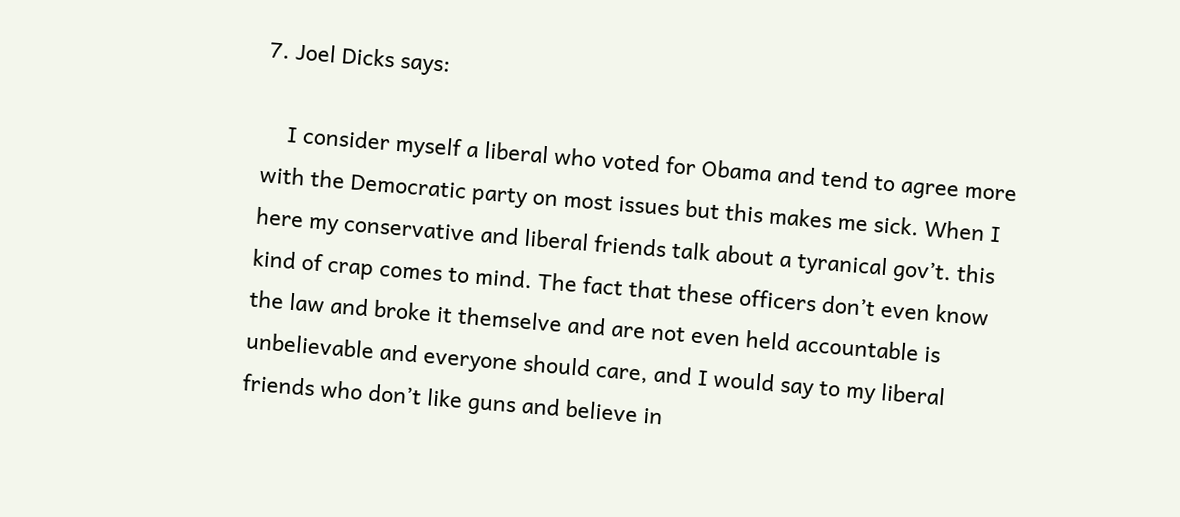7. Joel Dicks says:

    I consider myself a liberal who voted for Obama and tend to agree more with the Democratic party on most issues but this makes me sick. When I here my conservative and liberal friends talk about a tyranical gov’t. this kind of crap comes to mind. The fact that these officers don’t even know the law and broke it themselve and are not even held accountable is unbelievable and everyone should care, and I would say to my liberal friends who don’t like guns and believe in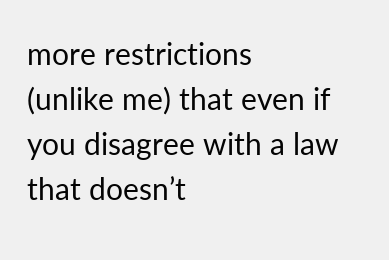more restrictions (unlike me) that even if you disagree with a law that doesn’t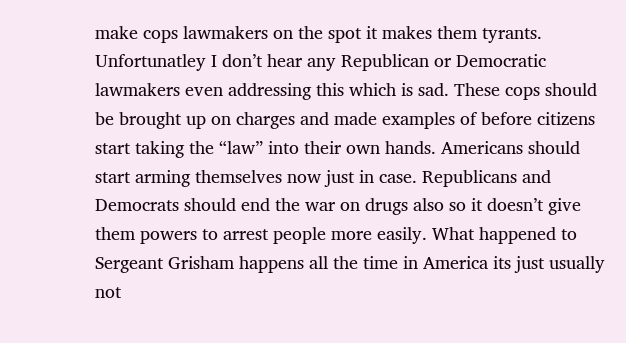make cops lawmakers on the spot it makes them tyrants. Unfortunatley I don’t hear any Republican or Democratic lawmakers even addressing this which is sad. These cops should be brought up on charges and made examples of before citizens start taking the “law” into their own hands. Americans should start arming themselves now just in case. Republicans and Democrats should end the war on drugs also so it doesn’t give them powers to arrest people more easily. What happened to Sergeant Grisham happens all the time in America its just usually not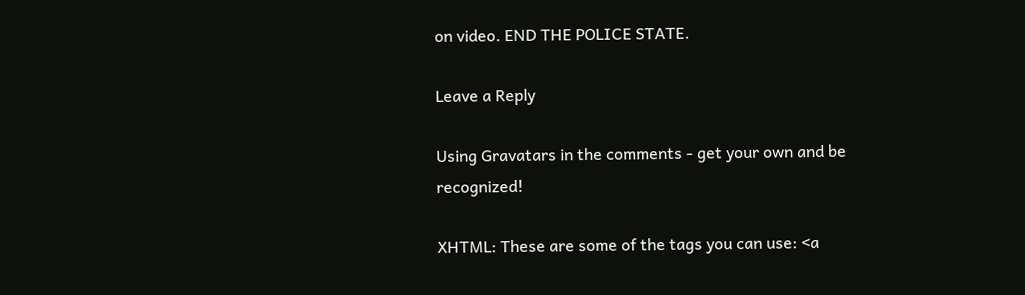on video. END THE POLICE STATE.

Leave a Reply

Using Gravatars in the comments - get your own and be recognized!

XHTML: These are some of the tags you can use: <a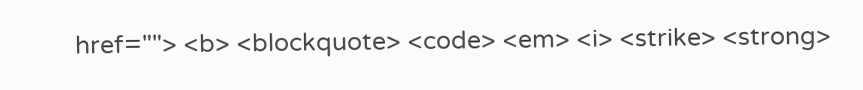href=""> <b> <blockquote> <code> <em> <i> <strike> <strong>